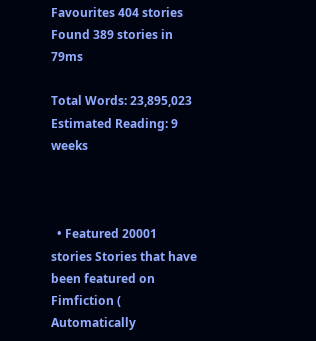Favourites 404 stories
Found 389 stories in 79ms

Total Words: 23,895,023
Estimated Reading: 9 weeks



  • Featured 20001 stories Stories that have been featured on Fimfiction ( Automatically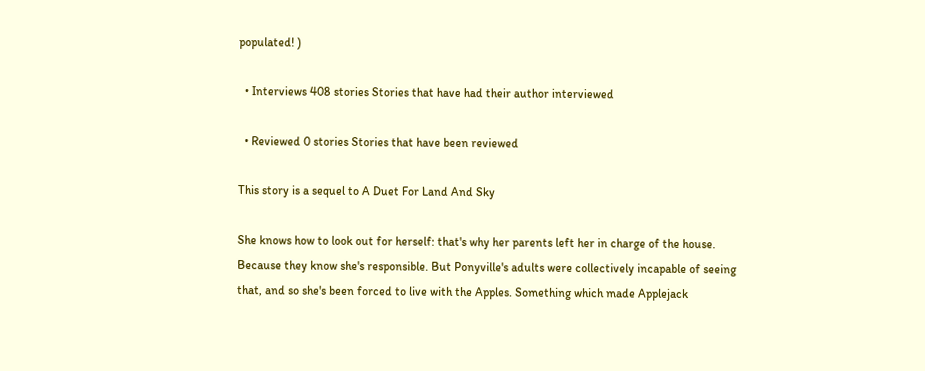populated! )

  • Interviews 408 stories Stories that have had their author interviewed

  • Reviewed 0 stories Stories that have been reviewed

This story is a sequel to A Duet For Land And Sky

She knows how to look out for herself: that's why her parents left her in charge of the house. Because they know she's responsible. But Ponyville's adults were collectively incapable of seeing that, and so she's been forced to live with the Apples. Something which made Applejack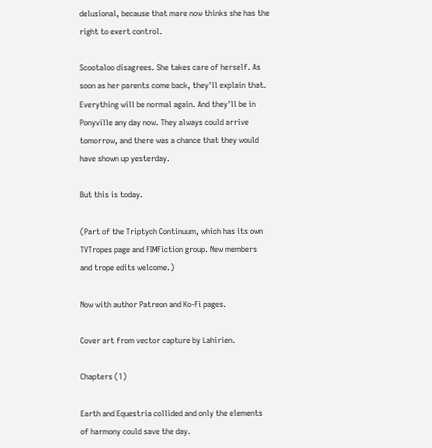delusional, because that mare now thinks she has the right to exert control.

Scootaloo disagrees. She takes care of herself. As soon as her parents come back, they'll explain that. Everything will be normal again. And they'll be in Ponyville any day now. They always could arrive tomorrow, and there was a chance that they would have shown up yesterday.

But this is today.

(Part of the Triptych Continuum, which has its own TVTropes page and FIMFiction group. New members and trope edits welcome.)

Now with author Patreon and Ko-Fi pages.

Cover art from vector capture by Lahirien.

Chapters (1)

Earth and Equestria collided and only the elements of harmony could save the day.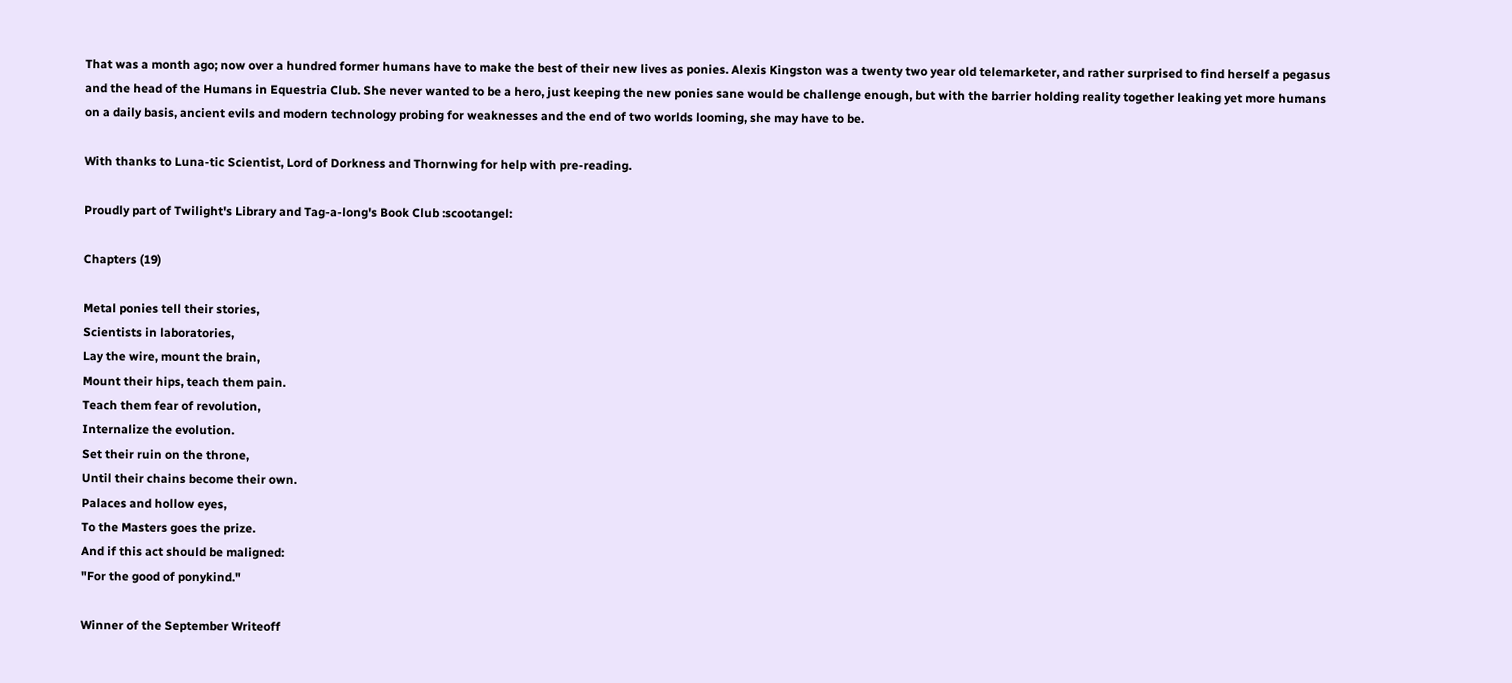That was a month ago; now over a hundred former humans have to make the best of their new lives as ponies. Alexis Kingston was a twenty two year old telemarketer, and rather surprised to find herself a pegasus and the head of the Humans in Equestria Club. She never wanted to be a hero, just keeping the new ponies sane would be challenge enough, but with the barrier holding reality together leaking yet more humans on a daily basis, ancient evils and modern technology probing for weaknesses and the end of two worlds looming, she may have to be.

With thanks to Luna-tic Scientist, Lord of Dorkness and Thornwing for help with pre-reading.

Proudly part of Twilight's Library and Tag-a-long's Book Club :scootangel:

Chapters (19)

Metal ponies tell their stories,
Scientists in laboratories,
Lay the wire, mount the brain,
Mount their hips, teach them pain.
Teach them fear of revolution,
Internalize the evolution.
Set their ruin on the throne,
Until their chains become their own.
Palaces and hollow eyes,
To the Masters goes the prize.
And if this act should be maligned:
"For the good of ponykind."

Winner of the September Writeoff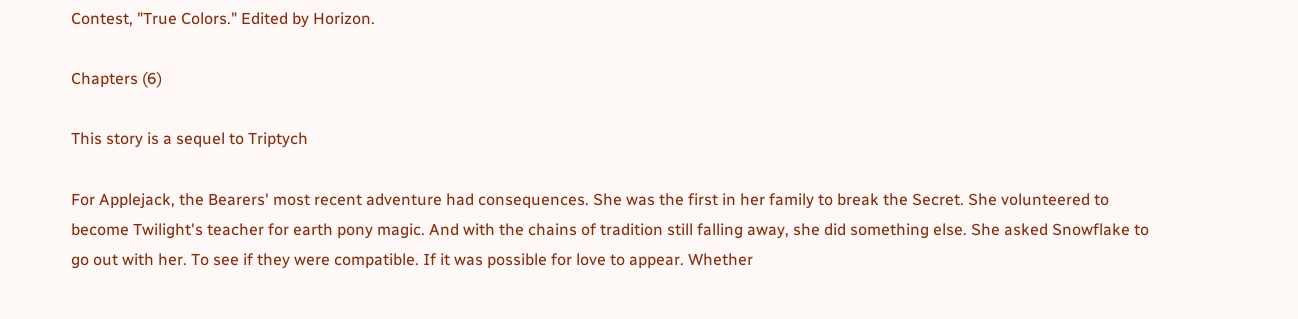Contest, "True Colors." Edited by Horizon.

Chapters (6)

This story is a sequel to Triptych

For Applejack, the Bearers' most recent adventure had consequences. She was the first in her family to break the Secret. She volunteered to become Twilight's teacher for earth pony magic. And with the chains of tradition still falling away, she did something else. She asked Snowflake to go out with her. To see if they were compatible. If it was possible for love to appear. Whether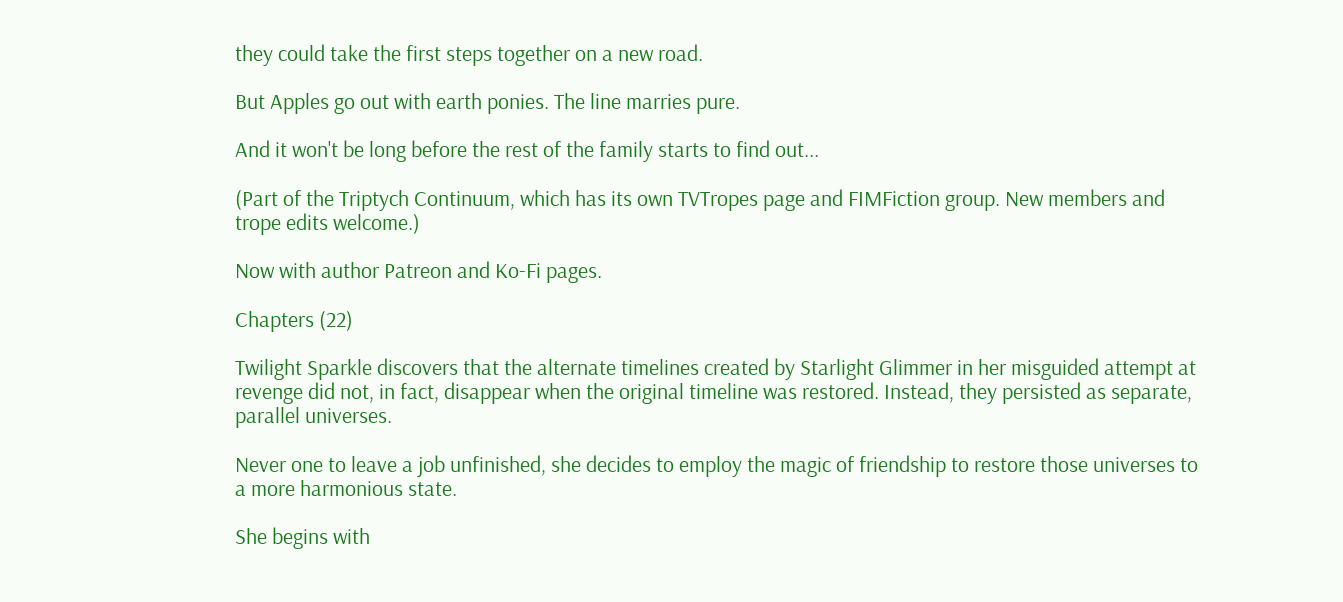they could take the first steps together on a new road.

But Apples go out with earth ponies. The line marries pure.

And it won't be long before the rest of the family starts to find out...

(Part of the Triptych Continuum, which has its own TVTropes page and FIMFiction group. New members and trope edits welcome.)

Now with author Patreon and Ko-Fi pages.

Chapters (22)

Twilight Sparkle discovers that the alternate timelines created by Starlight Glimmer in her misguided attempt at revenge did not, in fact, disappear when the original timeline was restored. Instead, they persisted as separate, parallel universes.

Never one to leave a job unfinished, she decides to employ the magic of friendship to restore those universes to a more harmonious state.

She begins with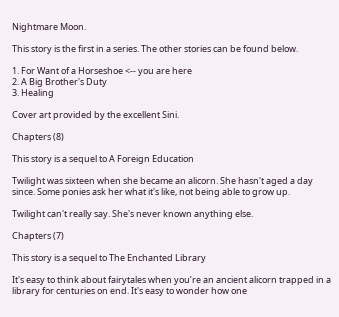Nightmare Moon.

This story is the first in a series. The other stories can be found below.

1. For Want of a Horseshoe <-- you are here
2. A Big Brother's Duty
3. Healing

Cover art provided by the excellent Sini.

Chapters (8)

This story is a sequel to A Foreign Education

Twilight was sixteen when she became an alicorn. She hasn't aged a day since. Some ponies ask her what it's like, not being able to grow up.

Twilight can't really say. She's never known anything else.

Chapters (7)

This story is a sequel to The Enchanted Library

It's easy to think about fairytales when you’re an ancient alicorn trapped in a library for centuries on end. It's easy to wonder how one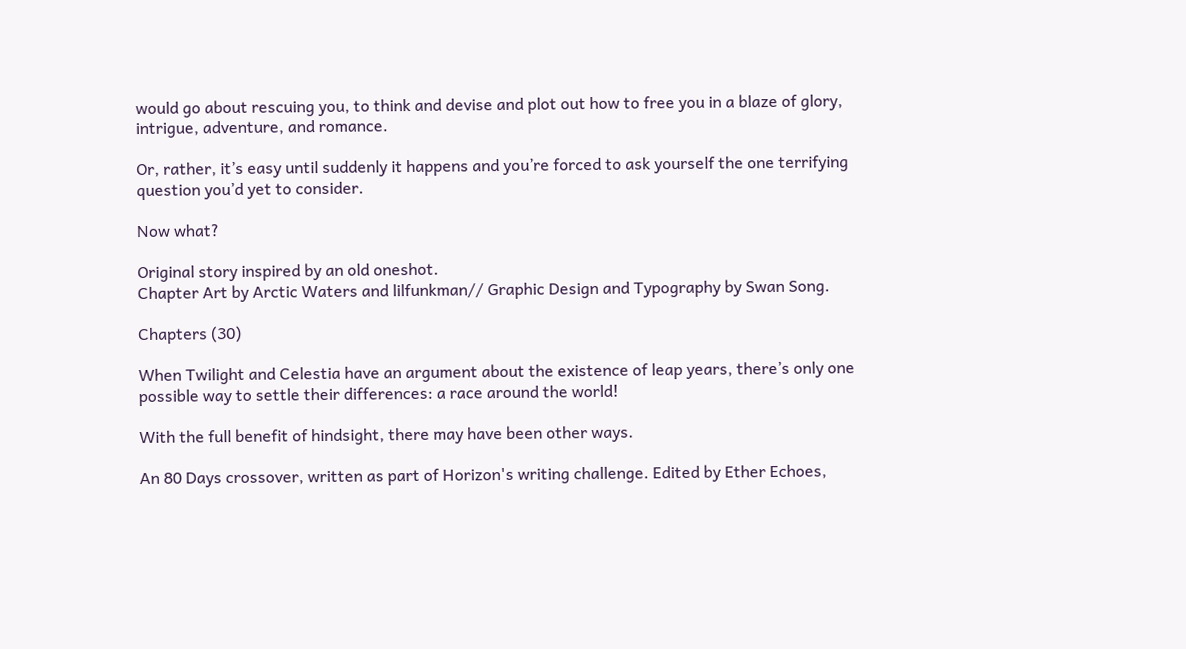would go about rescuing you, to think and devise and plot out how to free you in a blaze of glory, intrigue, adventure, and romance.

Or, rather, it’s easy until suddenly it happens and you’re forced to ask yourself the one terrifying question you’d yet to consider.

Now what?

Original story inspired by an old oneshot.
Chapter Art by Arctic Waters and lilfunkman// Graphic Design and Typography by Swan Song.

Chapters (30)

When Twilight and Celestia have an argument about the existence of leap years, there’s only one possible way to settle their differences: a race around the world!

With the full benefit of hindsight, there may have been other ways.

An 80 Days crossover, written as part of Horizon's writing challenge. Edited by Ether Echoes,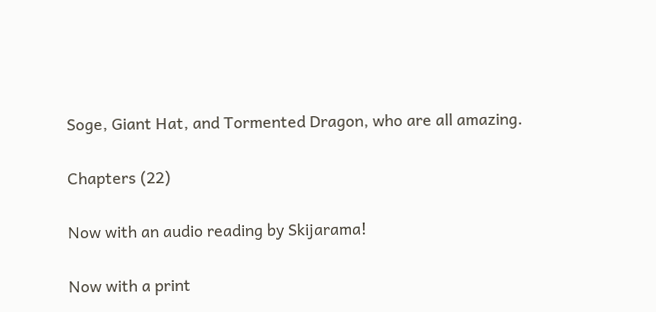Soge, Giant Hat, and Tormented Dragon, who are all amazing.

Chapters (22)

Now with an audio reading by Skijarama!

Now with a print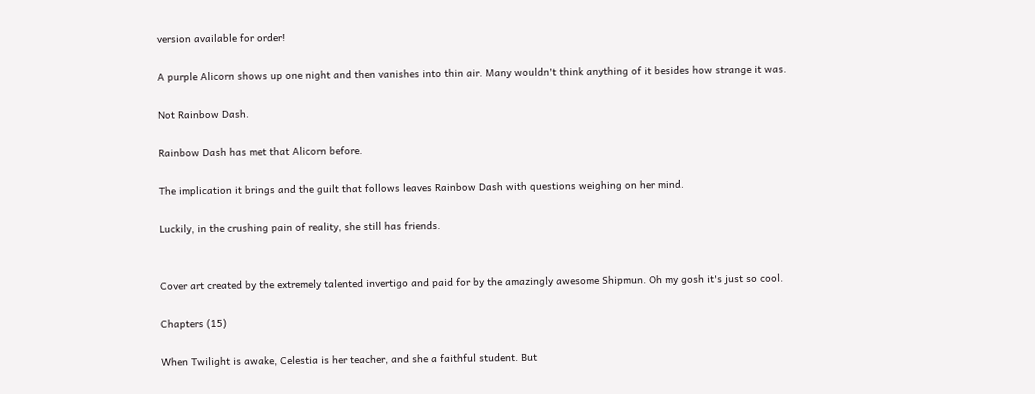version available for order!

A purple Alicorn shows up one night and then vanishes into thin air. Many wouldn't think anything of it besides how strange it was.

Not Rainbow Dash.

Rainbow Dash has met that Alicorn before.

The implication it brings and the guilt that follows leaves Rainbow Dash with questions weighing on her mind.

Luckily, in the crushing pain of reality, she still has friends.


Cover art created by the extremely talented invertigo and paid for by the amazingly awesome Shipmun. Oh my gosh it's just so cool.

Chapters (15)

When Twilight is awake, Celestia is her teacher, and she a faithful student. But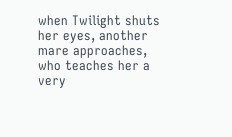when Twilight shuts her eyes, another mare approaches, who teaches her a very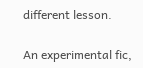different lesson.

An experimental fic,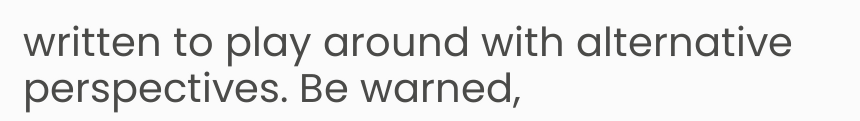written to play around with alternative perspectives. Be warned,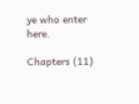ye who enter here.

Chapters (11)